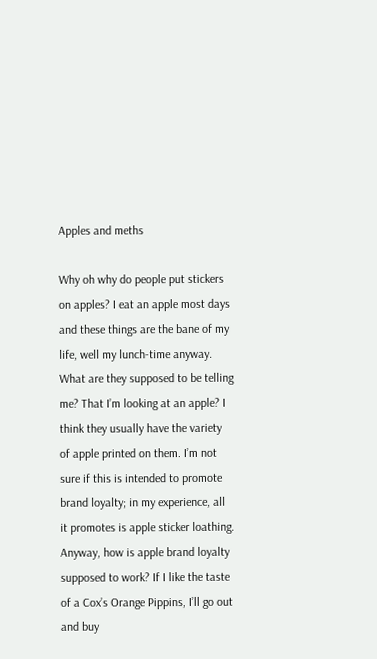Apples and meths

Why oh why do people put stickers on apples? I eat an apple most days and these things are the bane of my life, well my lunch-time anyway. What are they supposed to be telling me? That I’m looking at an apple? I think they usually have the variety of apple printed on them. I’m not sure if this is intended to promote brand loyalty; in my experience, all it promotes is apple sticker loathing. Anyway, how is apple brand loyalty supposed to work? If I like the taste of a Cox’s Orange Pippins, I’ll go out and buy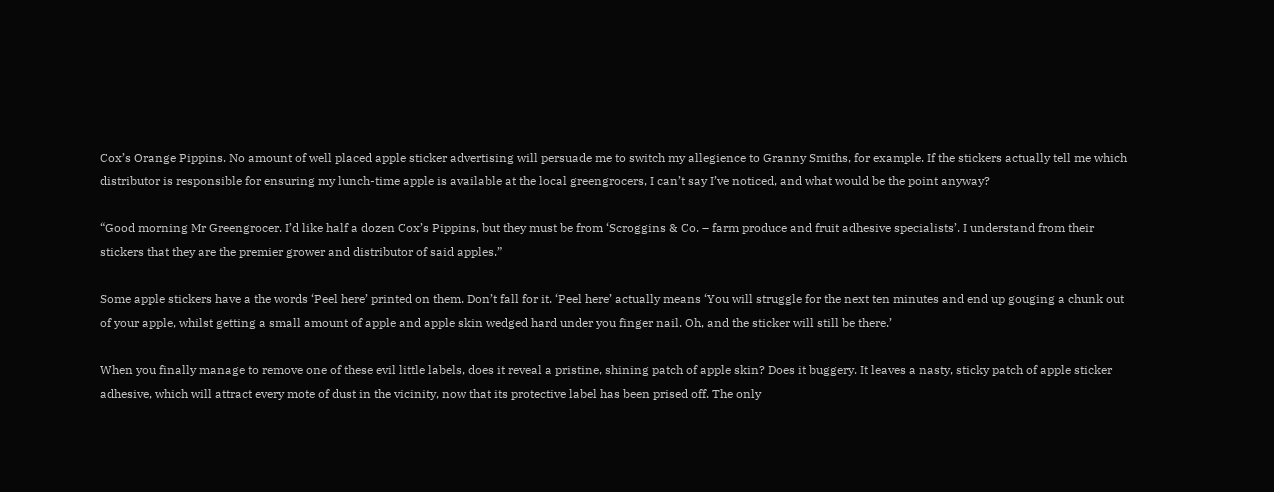Cox’s Orange Pippins. No amount of well placed apple sticker advertising will persuade me to switch my allegience to Granny Smiths, for example. If the stickers actually tell me which distributor is responsible for ensuring my lunch-time apple is available at the local greengrocers, I can’t say I’ve noticed, and what would be the point anyway?

“Good morning Mr Greengrocer. I’d like half a dozen Cox’s Pippins, but they must be from ‘Scroggins & Co. – farm produce and fruit adhesive specialists’. I understand from their stickers that they are the premier grower and distributor of said apples.”

Some apple stickers have a the words ‘Peel here’ printed on them. Don’t fall for it. ‘Peel here’ actually means ‘You will struggle for the next ten minutes and end up gouging a chunk out of your apple, whilst getting a small amount of apple and apple skin wedged hard under you finger nail. Oh, and the sticker will still be there.’

When you finally manage to remove one of these evil little labels, does it reveal a pristine, shining patch of apple skin? Does it buggery. It leaves a nasty, sticky patch of apple sticker adhesive, which will attract every mote of dust in the vicinity, now that its protective label has been prised off. The only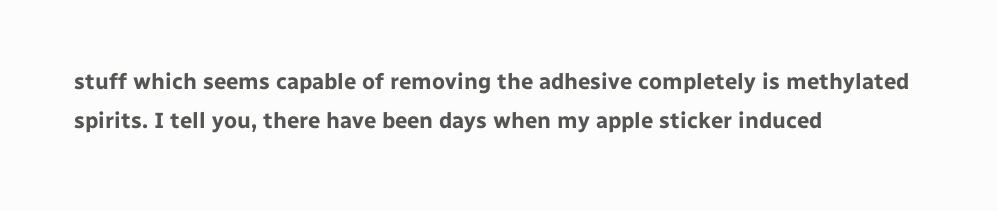stuff which seems capable of removing the adhesive completely is methylated spirits. I tell you, there have been days when my apple sticker induced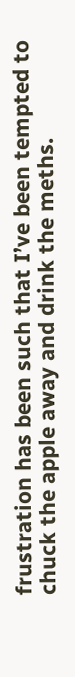frustration has been such that I’ve been tempted to chuck the apple away and drink the meths.